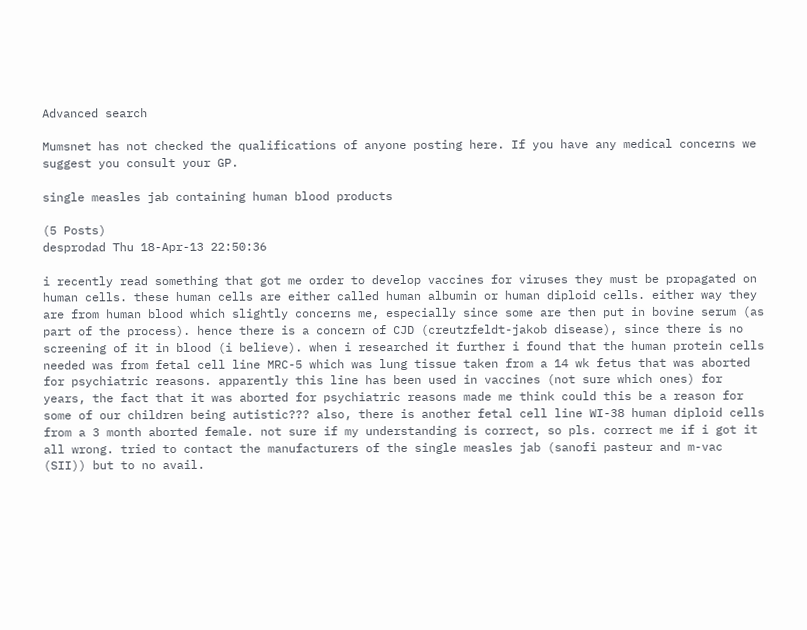Advanced search

Mumsnet has not checked the qualifications of anyone posting here. If you have any medical concerns we suggest you consult your GP.

single measles jab containing human blood products

(5 Posts)
desprodad Thu 18-Apr-13 22:50:36

i recently read something that got me order to develop vaccines for viruses they must be propagated on human cells. these human cells are either called human albumin or human diploid cells. either way they are from human blood which slightly concerns me, especially since some are then put in bovine serum (as part of the process). hence there is a concern of CJD (creutzfeldt-jakob disease), since there is no screening of it in blood (i believe). when i researched it further i found that the human protein cells needed was from fetal cell line MRC-5 which was lung tissue taken from a 14 wk fetus that was aborted for psychiatric reasons. apparently this line has been used in vaccines (not sure which ones) for years, the fact that it was aborted for psychiatric reasons made me think could this be a reason for some of our children being autistic??? also, there is another fetal cell line WI-38 human diploid cells from a 3 month aborted female. not sure if my understanding is correct, so pls. correct me if i got it all wrong. tried to contact the manufacturers of the single measles jab (sanofi pasteur and m-vac (SII)) but to no avail.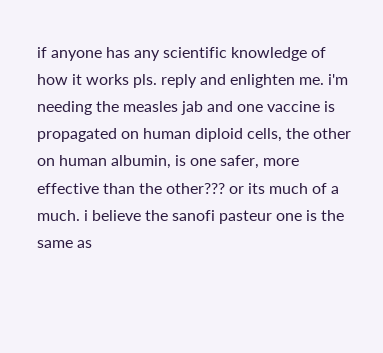if anyone has any scientific knowledge of how it works pls. reply and enlighten me. i'm needing the measles jab and one vaccine is propagated on human diploid cells, the other on human albumin, is one safer, more effective than the other??? or its much of a much. i believe the sanofi pasteur one is the same as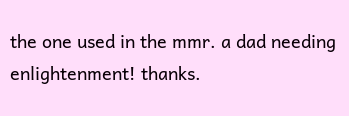the one used in the mmr. a dad needing enlightenment! thanks.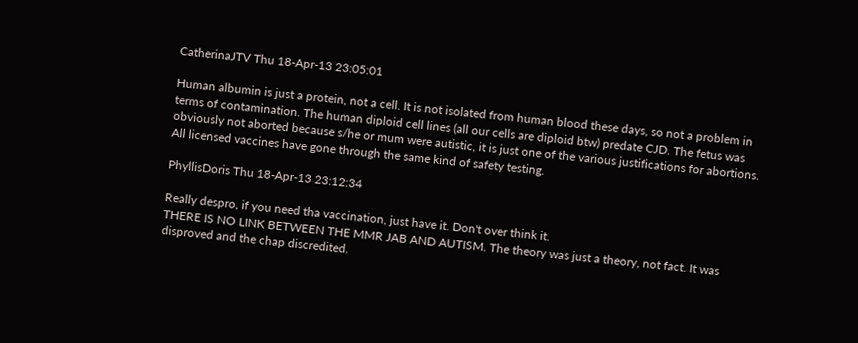CatherinaJTV Thu 18-Apr-13 23:05:01

Human albumin is just a protein, not a cell. It is not isolated from human blood these days, so not a problem in terms of contamination. The human diploid cell lines (all our cells are diploid btw) predate CJD. The fetus was obviously not aborted because s/he or mum were autistic, it is just one of the various justifications for abortions. All licensed vaccines have gone through the same kind of safety testing.

PhyllisDoris Thu 18-Apr-13 23:12:34

Really despro, if you need tha vaccination, just have it. Don't over think it.
THERE IS NO LINK BETWEEN THE MMR JAB AND AUTISM. The theory was just a theory, not fact. It was disproved and the chap discredited.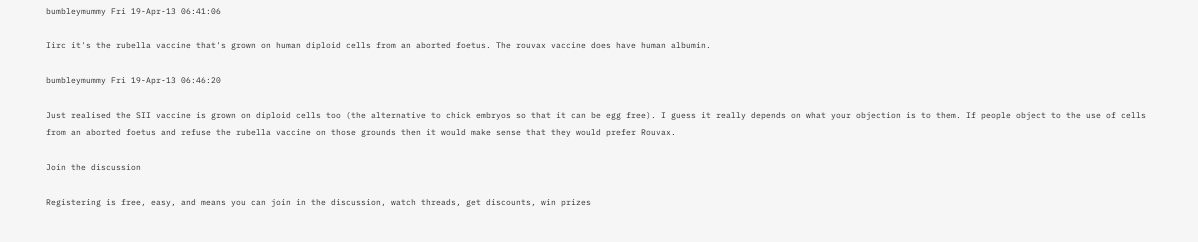bumbleymummy Fri 19-Apr-13 06:41:06

Iirc it's the rubella vaccine that's grown on human diploid cells from an aborted foetus. The rouvax vaccine does have human albumin.

bumbleymummy Fri 19-Apr-13 06:46:20

Just realised the SII vaccine is grown on diploid cells too (the alternative to chick embryos so that it can be egg free). I guess it really depends on what your objection is to them. If people object to the use of cells from an aborted foetus and refuse the rubella vaccine on those grounds then it would make sense that they would prefer Rouvax.

Join the discussion

Registering is free, easy, and means you can join in the discussion, watch threads, get discounts, win prizes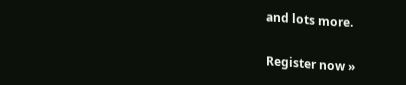and lots more.

Register now »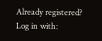Already registered? Log in with: